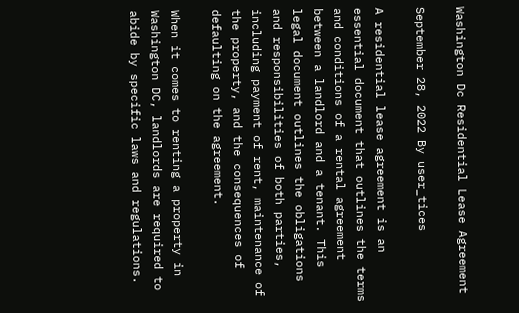Washington Dc Residential Lease Agreement

September 28, 2022 By user_tices

A residential lease agreement is an essential document that outlines the terms and conditions of a rental agreement between a landlord and a tenant. This legal document outlines the obligations and responsibilities of both parties, including payment of rent, maintenance of the property, and the consequences of defaulting on the agreement.

When it comes to renting a property in Washington DC, landlords are required to abide by specific laws and regulations.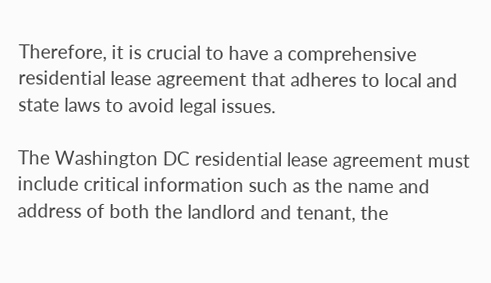Therefore, it is crucial to have a comprehensive residential lease agreement that adheres to local and state laws to avoid legal issues.

The Washington DC residential lease agreement must include critical information such as the name and address of both the landlord and tenant, the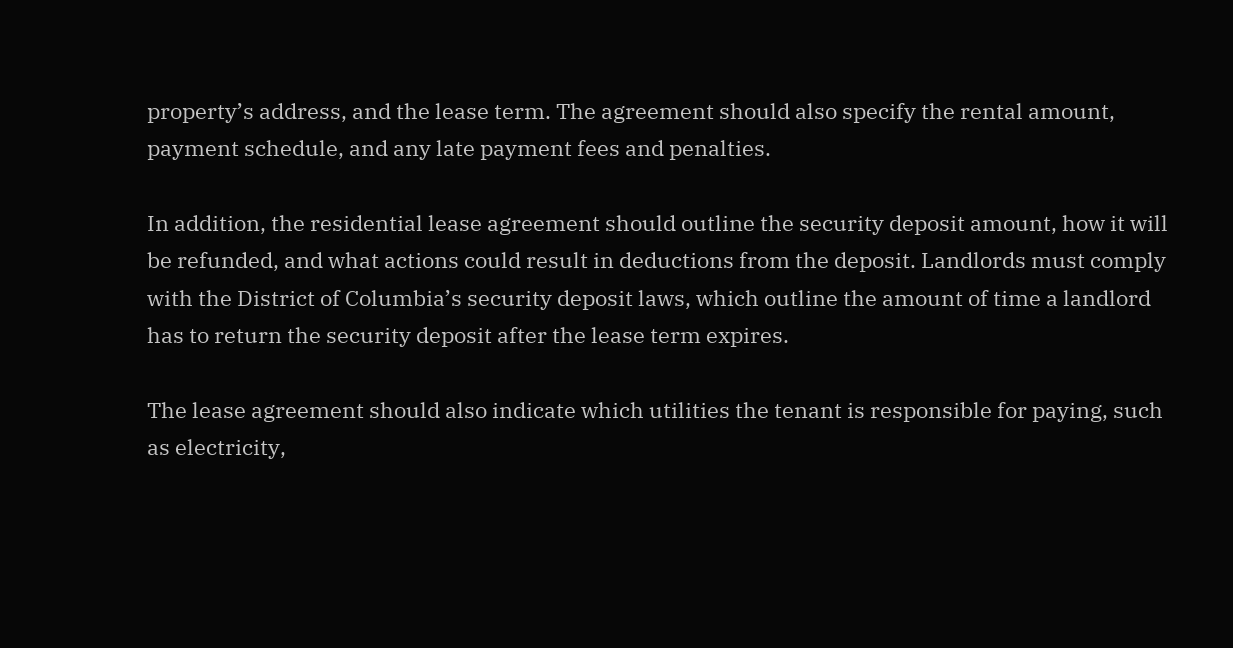property’s address, and the lease term. The agreement should also specify the rental amount, payment schedule, and any late payment fees and penalties.

In addition, the residential lease agreement should outline the security deposit amount, how it will be refunded, and what actions could result in deductions from the deposit. Landlords must comply with the District of Columbia’s security deposit laws, which outline the amount of time a landlord has to return the security deposit after the lease term expires.

The lease agreement should also indicate which utilities the tenant is responsible for paying, such as electricity,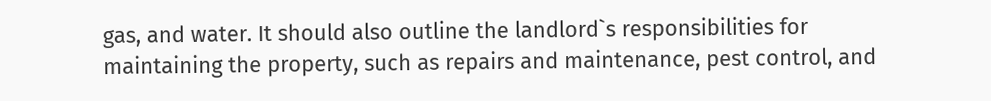gas, and water. It should also outline the landlord`s responsibilities for maintaining the property, such as repairs and maintenance, pest control, and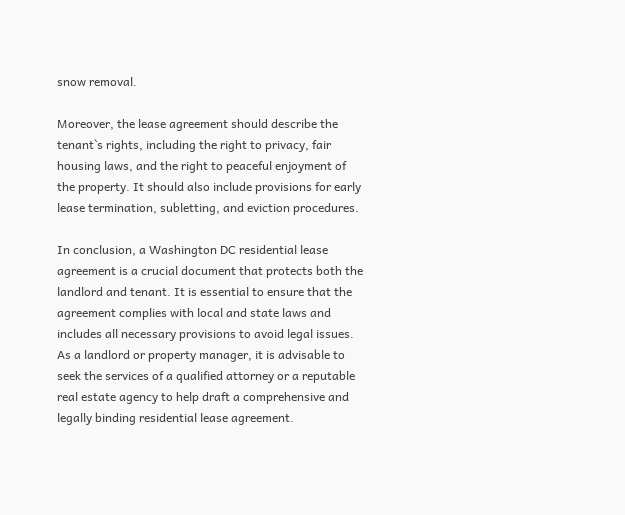snow removal.

Moreover, the lease agreement should describe the tenant`s rights, including the right to privacy, fair housing laws, and the right to peaceful enjoyment of the property. It should also include provisions for early lease termination, subletting, and eviction procedures.

In conclusion, a Washington DC residential lease agreement is a crucial document that protects both the landlord and tenant. It is essential to ensure that the agreement complies with local and state laws and includes all necessary provisions to avoid legal issues. As a landlord or property manager, it is advisable to seek the services of a qualified attorney or a reputable real estate agency to help draft a comprehensive and legally binding residential lease agreement.